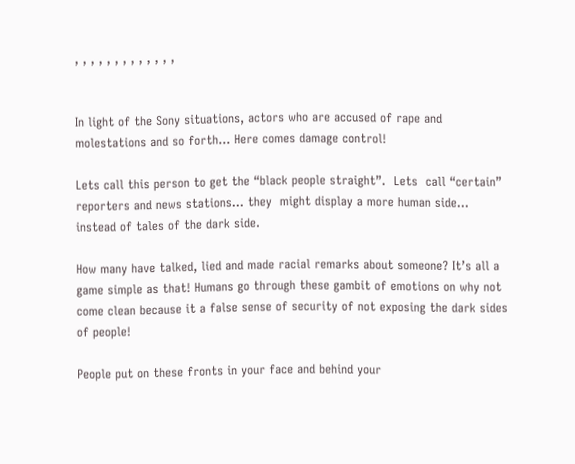, , , , , , , , , , , , ,


In light of the Sony situations, actors who are accused of rape and molestations and so forth… Here comes damage control!

Lets call this person to get the “black people straight”.  Lets  call “certain”  reporters and news stations… they  might display a more human side… instead of tales of the dark side.

How many have talked, lied and made racial remarks about someone? It’s all a game simple as that! Humans go through these gambit of emotions on why not come clean because it a false sense of security of not exposing the dark sides of people!

People put on these fronts in your face and behind your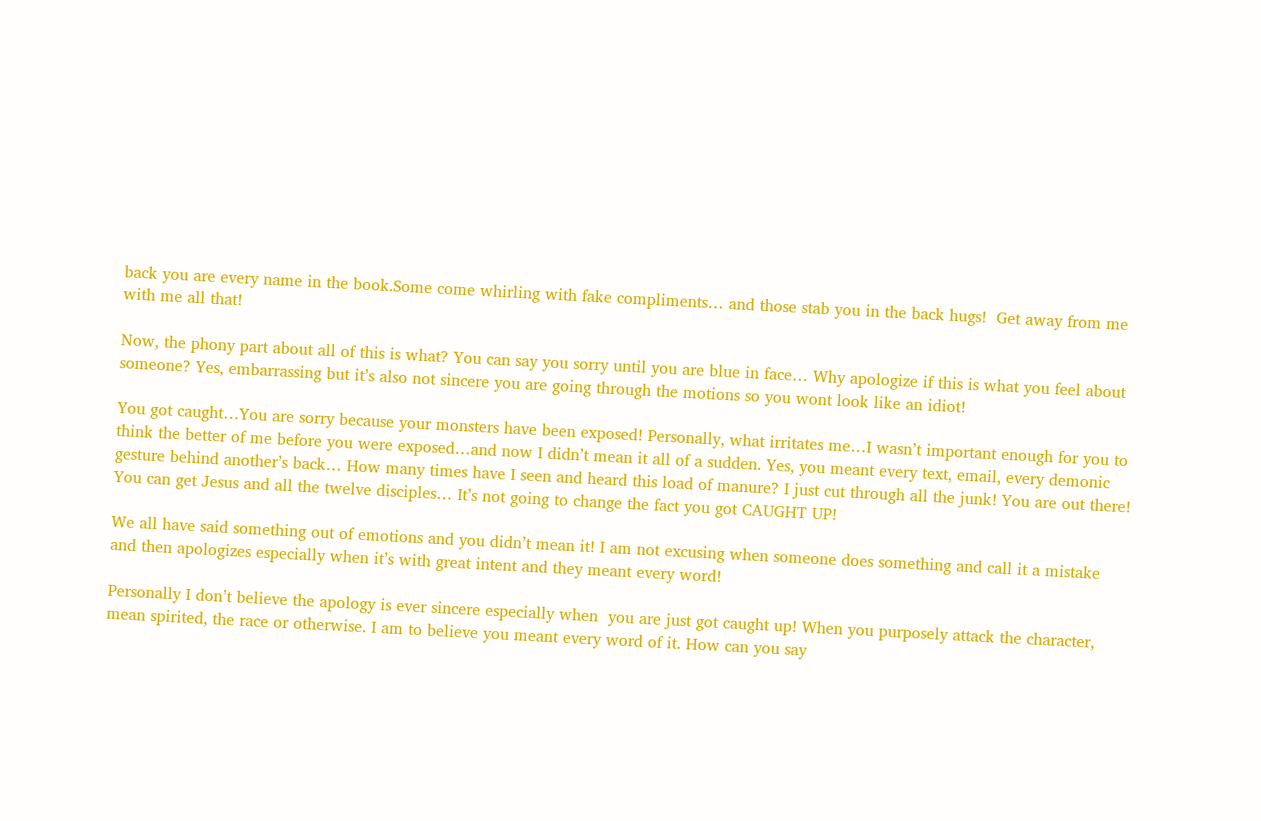back you are every name in the book.Some come whirling with fake compliments… and those stab you in the back hugs!  Get away from me with me all that!

Now, the phony part about all of this is what? You can say you sorry until you are blue in face… Why apologize if this is what you feel about someone? Yes, embarrassing but it’s also not sincere you are going through the motions so you wont look like an idiot!

You got caught…You are sorry because your monsters have been exposed! Personally, what irritates me…I wasn’t important enough for you to think the better of me before you were exposed…and now I didn’t mean it all of a sudden. Yes, you meant every text, email, every demonic gesture behind another’s back… How many times have I seen and heard this load of manure? I just cut through all the junk! You are out there! You can get Jesus and all the twelve disciples… It’s not going to change the fact you got CAUGHT UP!

We all have said something out of emotions and you didn’t mean it! I am not excusing when someone does something and call it a mistake and then apologizes especially when it’s with great intent and they meant every word!

Personally I don’t believe the apology is ever sincere especially when  you are just got caught up! When you purposely attack the character, mean spirited, the race or otherwise. I am to believe you meant every word of it. How can you say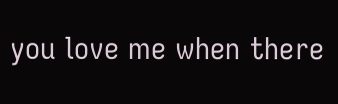you love me when there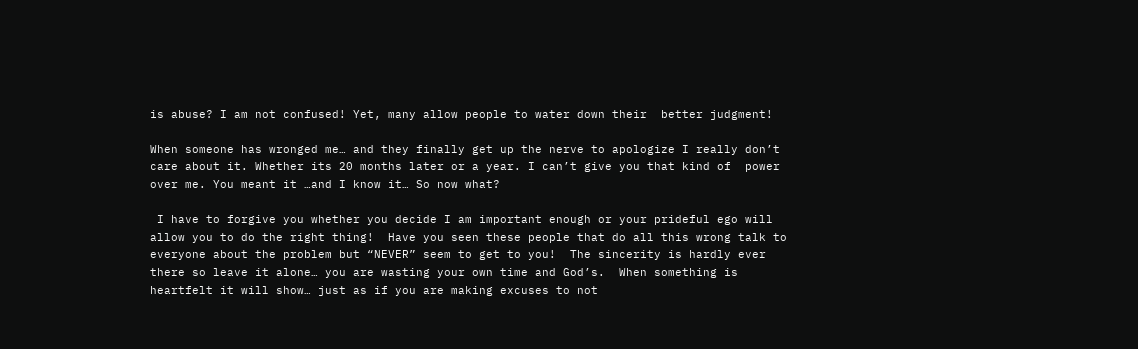is abuse? I am not confused! Yet, many allow people to water down their  better judgment!

When someone has wronged me… and they finally get up the nerve to apologize I really don’t care about it. Whether its 20 months later or a year. I can’t give you that kind of  power over me. You meant it …and I know it… So now what?

 I have to forgive you whether you decide I am important enough or your prideful ego will allow you to do the right thing!  Have you seen these people that do all this wrong talk to everyone about the problem but “NEVER” seem to get to you!  The sincerity is hardly ever there so leave it alone… you are wasting your own time and God’s.  When something is heartfelt it will show… just as if you are making excuses to not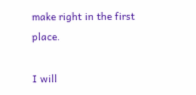make right in the first place.

I will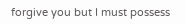forgive you but I must possess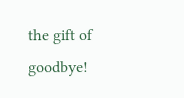the gift of goodbye!